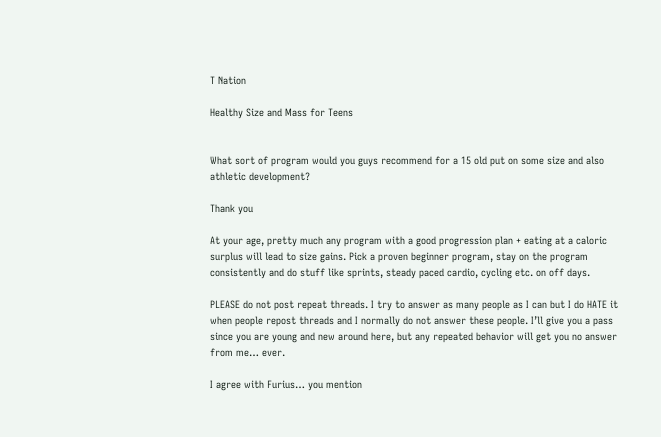T Nation

Healthy Size and Mass for Teens


What sort of program would you guys recommend for a 15 old put on some size and also athletic development?

Thank you

At your age, pretty much any program with a good progression plan + eating at a caloric surplus will lead to size gains. Pick a proven beginner program, stay on the program consistently and do stuff like sprints, steady paced cardio, cycling etc. on off days.

PLEASE do not post repeat threads. I try to answer as many people as I can but I do HATE it when people repost threads and I normally do not answer these people. I’ll give you a pass since you are young and new around here, but any repeated behavior will get you no answer from me… ever.

I agree with Furius… you mention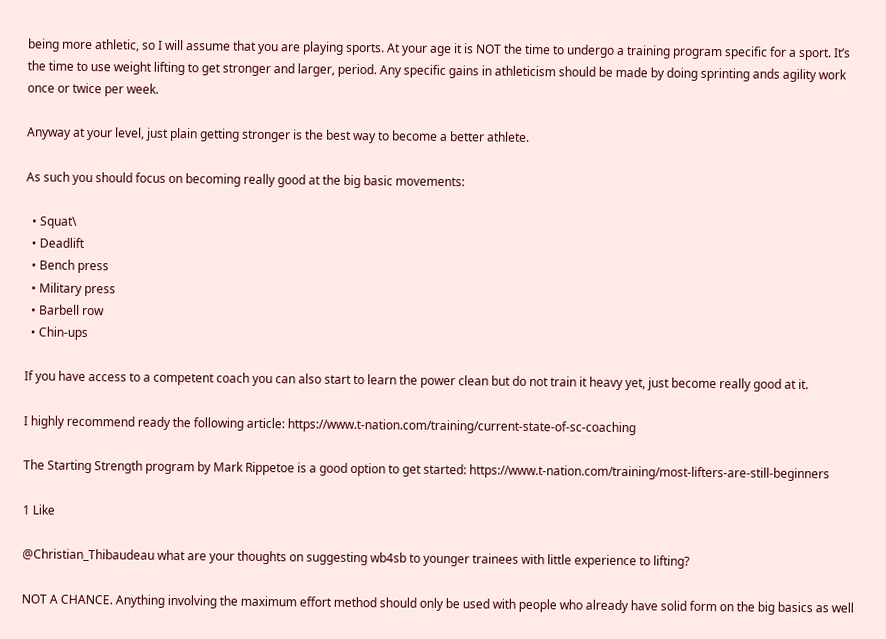being more athletic, so I will assume that you are playing sports. At your age it is NOT the time to undergo a training program specific for a sport. It’s the time to use weight lifting to get stronger and larger, period. Any specific gains in athleticism should be made by doing sprinting ands agility work once or twice per week.

Anyway at your level, just plain getting stronger is the best way to become a better athlete.

As such you should focus on becoming really good at the big basic movements:

  • Squat\
  • Deadlift
  • Bench press
  • Military press
  • Barbell row
  • Chin-ups

If you have access to a competent coach you can also start to learn the power clean but do not train it heavy yet, just become really good at it.

I highly recommend ready the following article: https://www.t-nation.com/training/current-state-of-sc-coaching

The Starting Strength program by Mark Rippetoe is a good option to get started: https://www.t-nation.com/training/most-lifters-are-still-beginners

1 Like

@Christian_Thibaudeau what are your thoughts on suggesting wb4sb to younger trainees with little experience to lifting?

NOT A CHANCE. Anything involving the maximum effort method should only be used with people who already have solid form on the big basics as well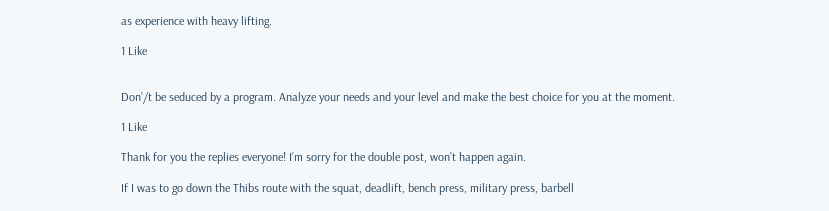as experience with heavy lifting.

1 Like


Don’/t be seduced by a program. Analyze your needs and your level and make the best choice for you at the moment.

1 Like

Thank for you the replies everyone! I’m sorry for the double post, won’t happen again.

If I was to go down the Thibs route with the squat, deadlift, bench press, military press, barbell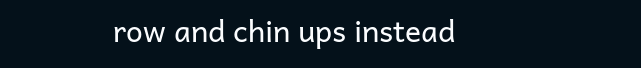row and chin ups instead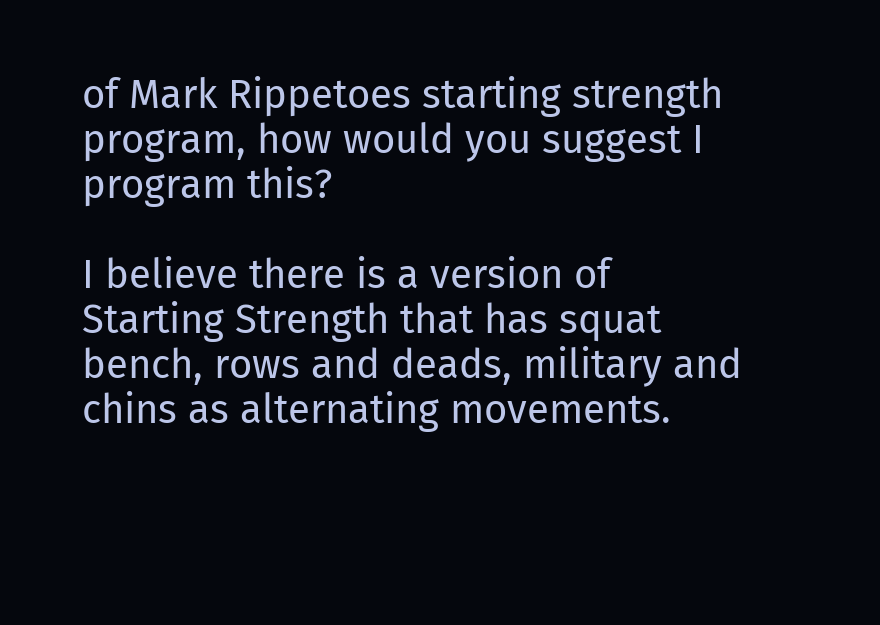of Mark Rippetoes starting strength program, how would you suggest I program this?

I believe there is a version of Starting Strength that has squat bench, rows and deads, military and chins as alternating movements.